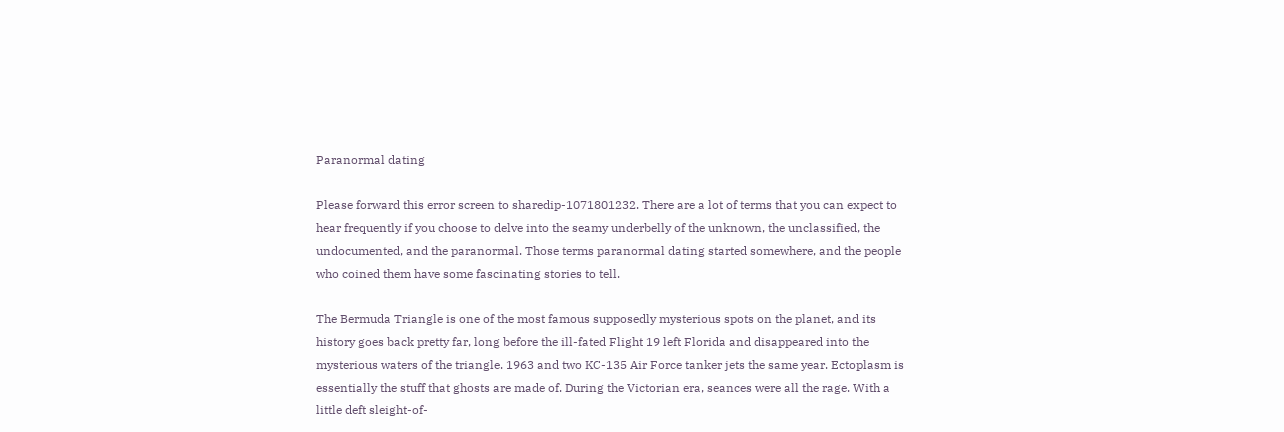Paranormal dating

Please forward this error screen to sharedip-1071801232. There are a lot of terms that you can expect to hear frequently if you choose to delve into the seamy underbelly of the unknown, the unclassified, the undocumented, and the paranormal. Those terms paranormal dating started somewhere, and the people who coined them have some fascinating stories to tell.

The Bermuda Triangle is one of the most famous supposedly mysterious spots on the planet, and its history goes back pretty far, long before the ill-fated Flight 19 left Florida and disappeared into the mysterious waters of the triangle. 1963 and two KC-135 Air Force tanker jets the same year. Ectoplasm is essentially the stuff that ghosts are made of. During the Victorian era, seances were all the rage. With a little deft sleight-of-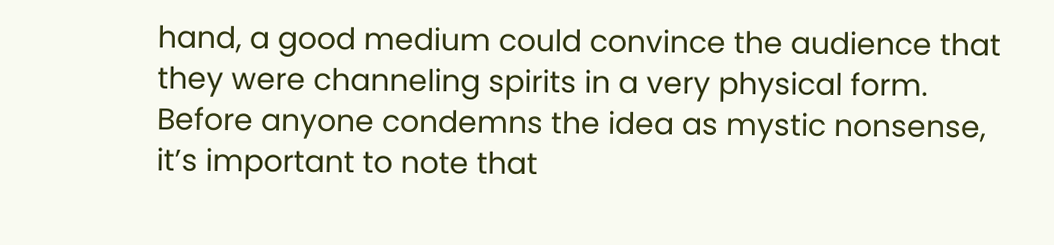hand, a good medium could convince the audience that they were channeling spirits in a very physical form. Before anyone condemns the idea as mystic nonsense, it’s important to note that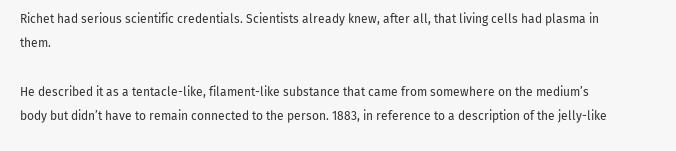Richet had serious scientific credentials. Scientists already knew, after all, that living cells had plasma in them.

He described it as a tentacle-like, filament-like substance that came from somewhere on the medium’s body but didn’t have to remain connected to the person. 1883, in reference to a description of the jelly-like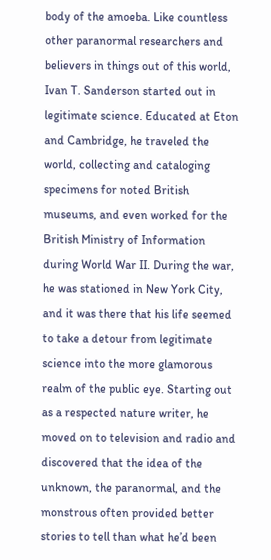body of the amoeba. Like countless other paranormal researchers and believers in things out of this world, Ivan T. Sanderson started out in legitimate science. Educated at Eton and Cambridge, he traveled the world, collecting and cataloging specimens for noted British museums, and even worked for the British Ministry of Information during World War II. During the war, he was stationed in New York City, and it was there that his life seemed to take a detour from legitimate science into the more glamorous realm of the public eye. Starting out as a respected nature writer, he moved on to television and radio and discovered that the idea of the unknown, the paranormal, and the monstrous often provided better stories to tell than what he’d been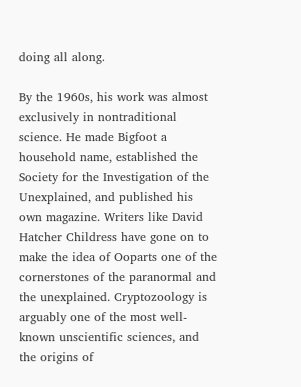doing all along.

By the 1960s, his work was almost exclusively in nontraditional science. He made Bigfoot a household name, established the Society for the Investigation of the Unexplained, and published his own magazine. Writers like David Hatcher Childress have gone on to make the idea of Ooparts one of the cornerstones of the paranormal and the unexplained. Cryptozoology is arguably one of the most well-known unscientific sciences, and the origins of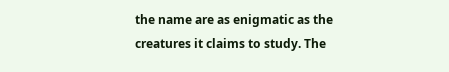the name are as enigmatic as the creatures it claims to study. The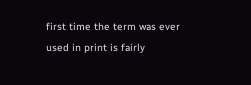first time the term was ever used in print is fairly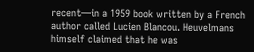recent—in a 1959 book written by a French author called Lucien Blancou. Heuvelmans himself claimed that he was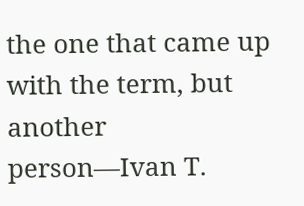the one that came up with the term, but another person—Ivan T.